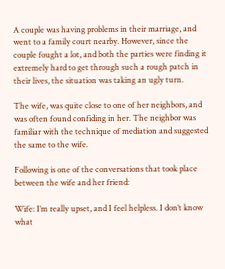A couple was having problems in their marriage, and went to a family court nearby. However, since the couple fought a lot, and both the parties were finding it extremely hard to get through such a rough patch in their lives, the situation was taking an ugly turn.

The wife, was quite close to one of her neighbors, and was often found confiding in her. The neighbor was familiar with the technique of mediation and suggested the same to the wife.

Following is one of the conversations that took place between the wife and her friend:

Wife: I’m really upset, and I feel helpless. I don’t know what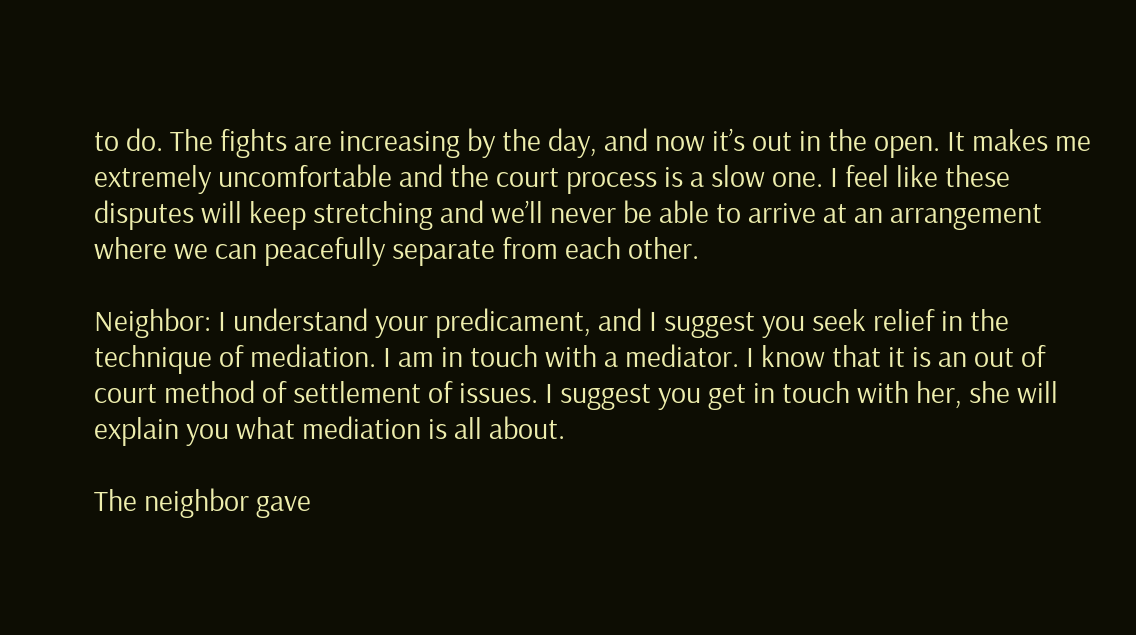to do. The fights are increasing by the day, and now it’s out in the open. It makes me extremely uncomfortable and the court process is a slow one. I feel like these disputes will keep stretching and we’ll never be able to arrive at an arrangement where we can peacefully separate from each other.

Neighbor: I understand your predicament, and I suggest you seek relief in the technique of mediation. I am in touch with a mediator. I know that it is an out of court method of settlement of issues. I suggest you get in touch with her, she will explain you what mediation is all about.

The neighbor gave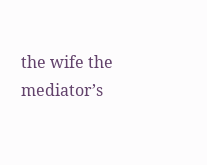the wife the mediator’s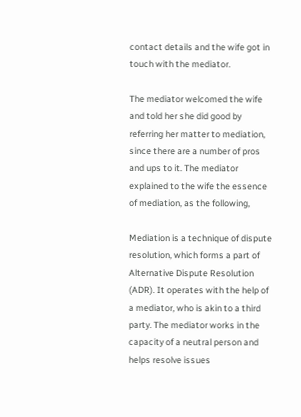contact details and the wife got in touch with the mediator.

The mediator welcomed the wife and told her she did good by referring her matter to mediation, since there are a number of pros and ups to it. The mediator explained to the wife the essence of mediation, as the following,

Mediation is a technique of dispute resolution, which forms a part of Alternative Dispute Resolution (ADR). It operates with the help of a mediator, who is akin to a third party. The mediator works in the capacity of a neutral person and helps resolve issues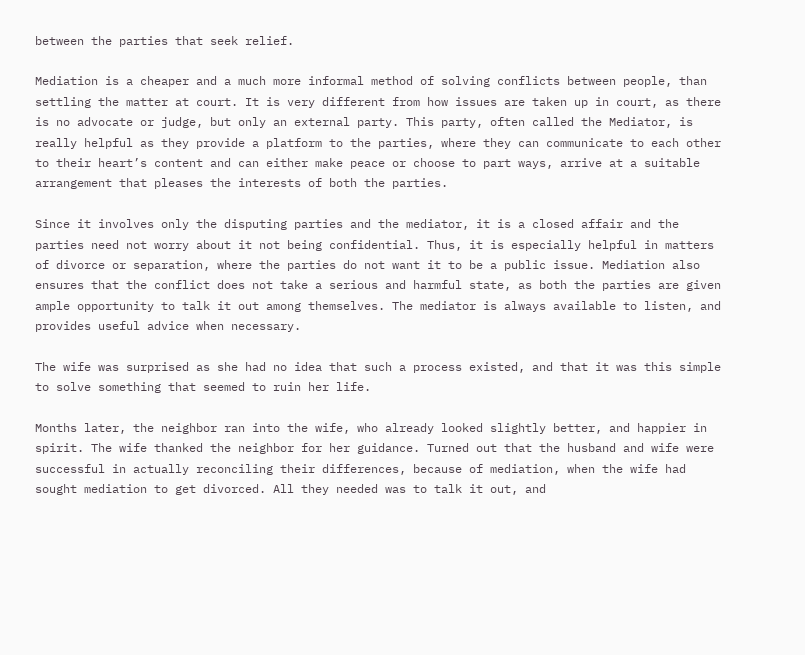between the parties that seek relief.

Mediation is a cheaper and a much more informal method of solving conflicts between people, than settling the matter at court. It is very different from how issues are taken up in court, as there is no advocate or judge, but only an external party. This party, often called the Mediator, is really helpful as they provide a platform to the parties, where they can communicate to each other to their heart’s content and can either make peace or choose to part ways, arrive at a suitable arrangement that pleases the interests of both the parties.

Since it involves only the disputing parties and the mediator, it is a closed affair and the parties need not worry about it not being confidential. Thus, it is especially helpful in matters of divorce or separation, where the parties do not want it to be a public issue. Mediation also ensures that the conflict does not take a serious and harmful state, as both the parties are given ample opportunity to talk it out among themselves. The mediator is always available to listen, and provides useful advice when necessary.

The wife was surprised as she had no idea that such a process existed, and that it was this simple to solve something that seemed to ruin her life.

Months later, the neighbor ran into the wife, who already looked slightly better, and happier in spirit. The wife thanked the neighbor for her guidance. Turned out that the husband and wife were successful in actually reconciling their differences, because of mediation, when the wife had sought mediation to get divorced. All they needed was to talk it out, and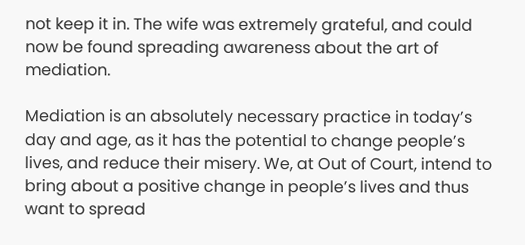not keep it in. The wife was extremely grateful, and could now be found spreading awareness about the art of mediation.

Mediation is an absolutely necessary practice in today’s day and age, as it has the potential to change people’s lives, and reduce their misery. We, at Out of Court, intend to bring about a positive change in people’s lives and thus want to spread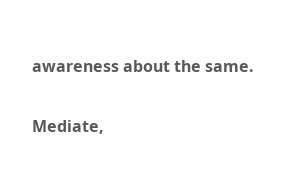awareness about the same.

Mediate,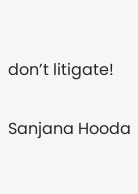don’t litigate!

Sanjana Hooda